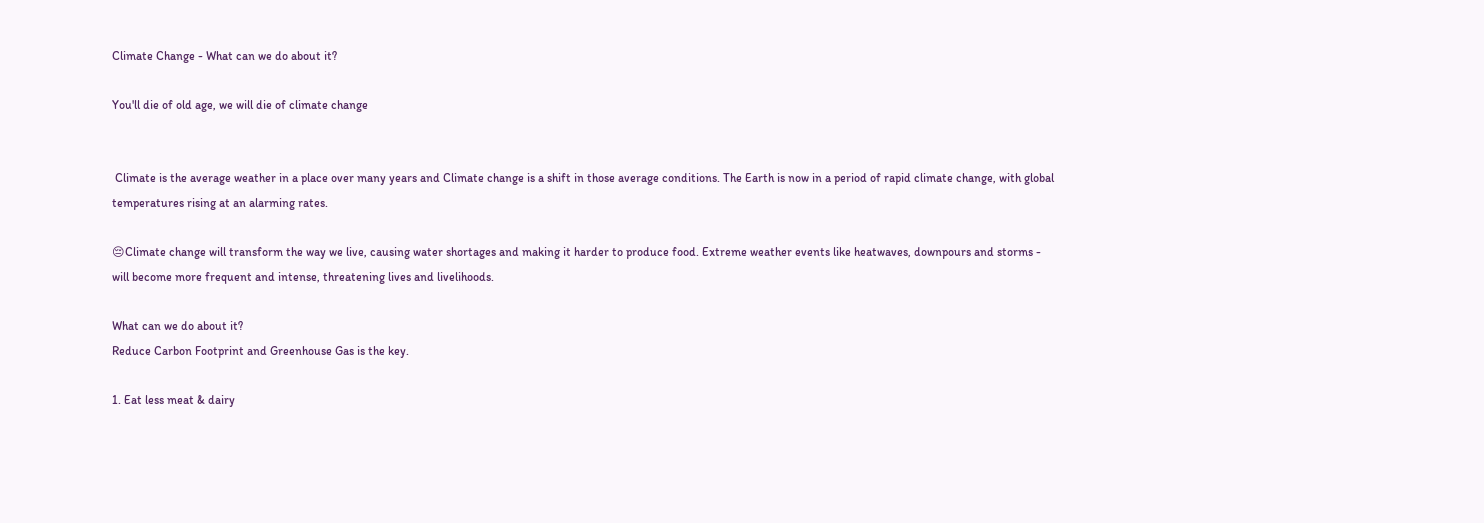Climate Change - What can we do about it?

You'll die of old age, we will die of climate change


 Climate is the average weather in a place over many years and Climate change is a shift in those average conditions. The Earth is now in a period of rapid climate change, with global temperatures rising at an alarming rates.

😔Climate change will transform the way we live, causing water shortages and making it harder to produce food. Extreme weather events like heatwaves, downpours and storms - will become more frequent and intense, threatening lives and livelihoods.

What can we do about it?
Reduce Carbon Footprint and Greenhouse Gas is the key.

1. Eat less meat & dairy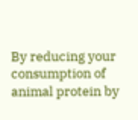By reducing your consumption of animal protein by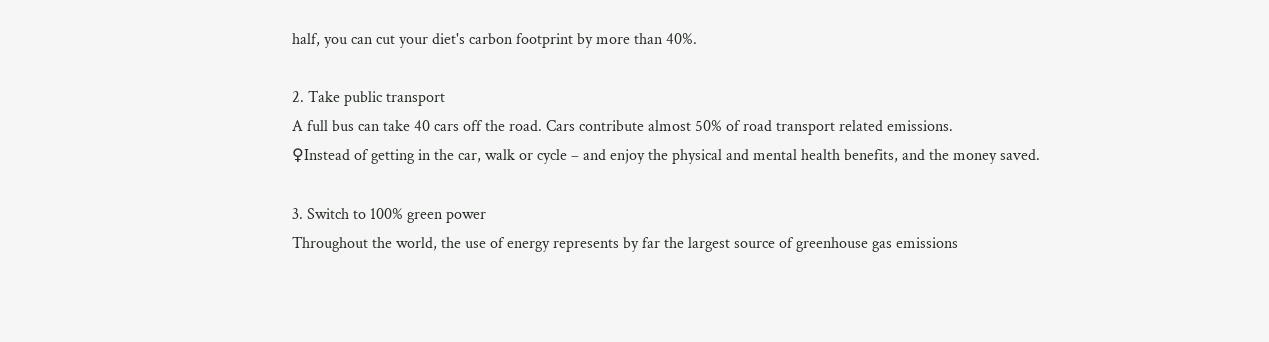half, you can cut your diet's carbon footprint by more than 40%.

2. Take public transport
A full bus can take 40 cars off the road. Cars contribute almost 50% of road transport related emissions.
♀Instead of getting in the car, walk or cycle – and enjoy the physical and mental health benefits, and the money saved.

3. Switch to 100% green power
Throughout the world, the use of energy represents by far the largest source of greenhouse gas emissions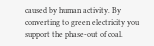caused by human activity. By converting to green electricity you support the phase-out of coal.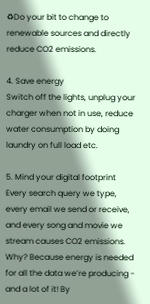♻Do your bit to change to renewable sources and directly reduce CO2 emissions.

4. Save energy
Switch off the lights, unplug your charger when not in use, reduce water consumption by doing laundry on full load etc.

5. Mind your digital footprint
Every search query we type, every email we send or receive, and every song and movie we stream causes CO2 emissions.
Why? Because energy is needed for all the data we’re producing - and a lot of it! By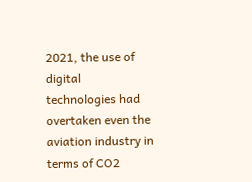2021, the use of digital technologies had overtaken even the aviation industry in terms of CO2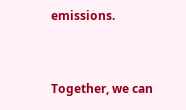emissions.


Together, we can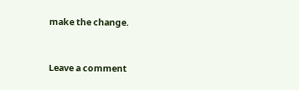make the change.


Leave a comment